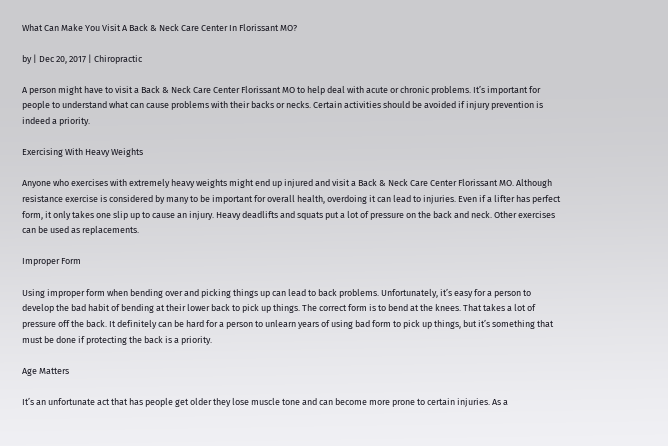What Can Make You Visit A Back & Neck Care Center In Florissant MO?

by | Dec 20, 2017 | Chiropractic

A person might have to visit a Back & Neck Care Center Florissant MO to help deal with acute or chronic problems. It’s important for people to understand what can cause problems with their backs or necks. Certain activities should be avoided if injury prevention is indeed a priority.

Exercising With Heavy Weights

Anyone who exercises with extremely heavy weights might end up injured and visit a Back & Neck Care Center Florissant MO. Although resistance exercise is considered by many to be important for overall health, overdoing it can lead to injuries. Even if a lifter has perfect form, it only takes one slip up to cause an injury. Heavy deadlifts and squats put a lot of pressure on the back and neck. Other exercises can be used as replacements.

Improper Form

Using improper form when bending over and picking things up can lead to back problems. Unfortunately, it’s easy for a person to develop the bad habit of bending at their lower back to pick up things. The correct form is to bend at the knees. That takes a lot of pressure off the back. It definitely can be hard for a person to unlearn years of using bad form to pick up things, but it’s something that must be done if protecting the back is a priority.

Age Matters

It’s an unfortunate act that has people get older they lose muscle tone and can become more prone to certain injuries. As a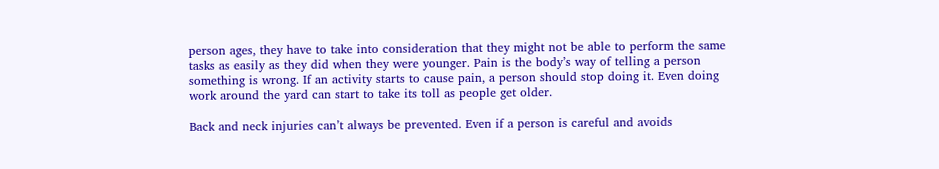person ages, they have to take into consideration that they might not be able to perform the same tasks as easily as they did when they were younger. Pain is the body’s way of telling a person something is wrong. If an activity starts to cause pain, a person should stop doing it. Even doing work around the yard can start to take its toll as people get older.

Back and neck injuries can’t always be prevented. Even if a person is careful and avoids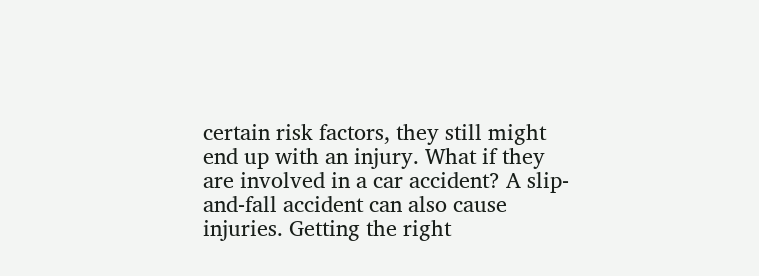certain risk factors, they still might end up with an injury. What if they are involved in a car accident? A slip-and-fall accident can also cause injuries. Getting the right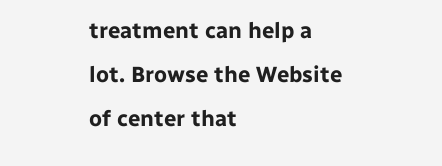treatment can help a lot. Browse the Website of center that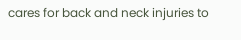cares for back and neck injuries to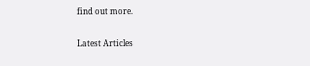find out more.

Latest Articles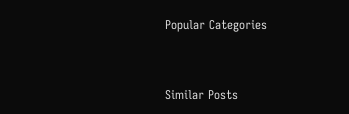Popular Categories


Similar Posts